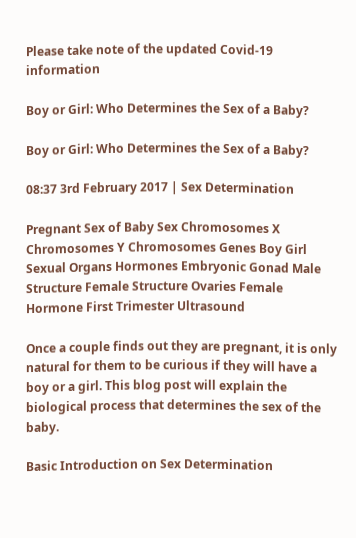Please take note of the updated Covid-19 information

Boy or Girl: Who Determines the Sex of a Baby?

Boy or Girl: Who Determines the Sex of a Baby?

08:37 3rd February 2017 | Sex Determination

Pregnant Sex of Baby Sex Chromosomes X Chromosomes Y Chromosomes Genes Boy Girl Sexual Organs Hormones Embryonic Gonad Male Structure Female Structure Ovaries Female Hormone First Trimester Ultrasound

Once a couple finds out they are pregnant, it is only natural for them to be curious if they will have a boy or a girl. This blog post will explain the biological process that determines the sex of the baby.

Basic Introduction on Sex Determination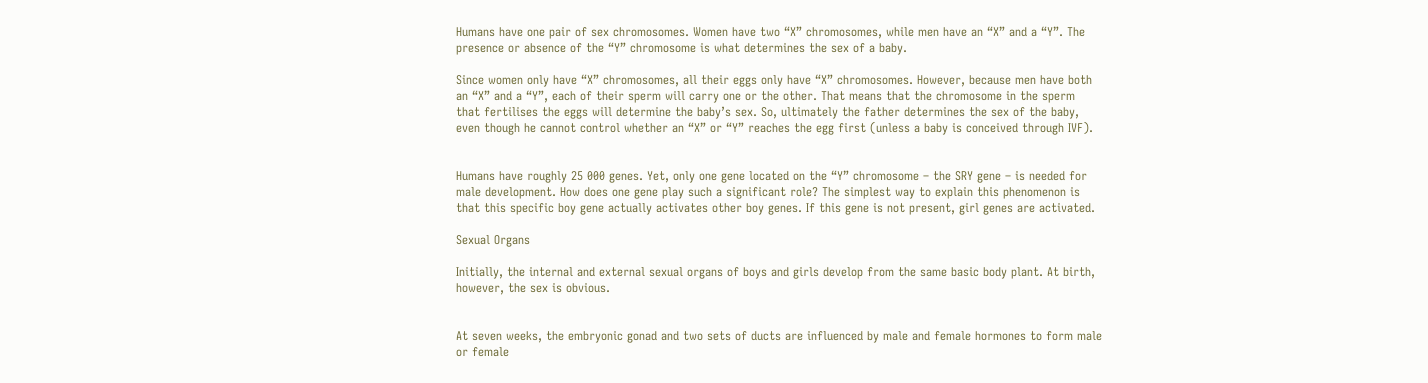Humans have one pair of sex chromosomes. Women have two “X” chromosomes, while men have an “X” and a “Y”. The presence or absence of the “Y” chromosome is what determines the sex of a baby.

Since women only have “X” chromosomes, all their eggs only have “X” chromosomes. However, because men have both an “X” and a “Y”, each of their sperm will carry one or the other. That means that the chromosome in the sperm that fertilises the eggs will determine the baby’s sex. So, ultimately the father determines the sex of the baby, even though he cannot control whether an “X” or “Y” reaches the egg first (unless a baby is conceived through IVF).


Humans have roughly 25 000 genes. Yet, only one gene located on the “Y” chromosome – the SRY gene – is needed for male development. How does one gene play such a significant role? The simplest way to explain this phenomenon is that this specific boy gene actually activates other boy genes. If this gene is not present, girl genes are activated.

Sexual Organs

Initially, the internal and external sexual organs of boys and girls develop from the same basic body plant. At birth, however, the sex is obvious.


At seven weeks, the embryonic gonad and two sets of ducts are influenced by male and female hormones to form male or female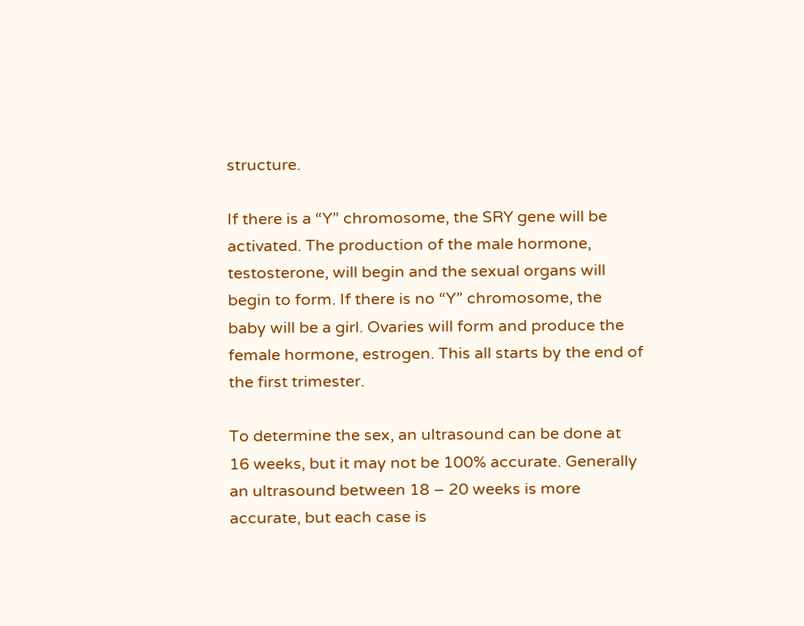structure.

If there is a “Y” chromosome, the SRY gene will be activated. The production of the male hormone, testosterone, will begin and the sexual organs will begin to form. If there is no “Y” chromosome, the baby will be a girl. Ovaries will form and produce the female hormone, estrogen. This all starts by the end of the first trimester.

To determine the sex, an ultrasound can be done at 16 weeks, but it may not be 100% accurate. Generally an ultrasound between 18 – 20 weeks is more accurate, but each case is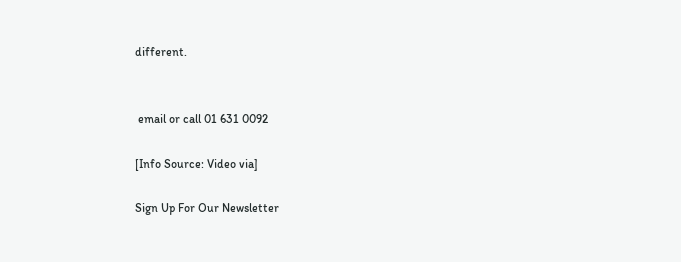different.


 email or call 01 631 0092

[Info Source: Video via]

Sign Up For Our Newsletter